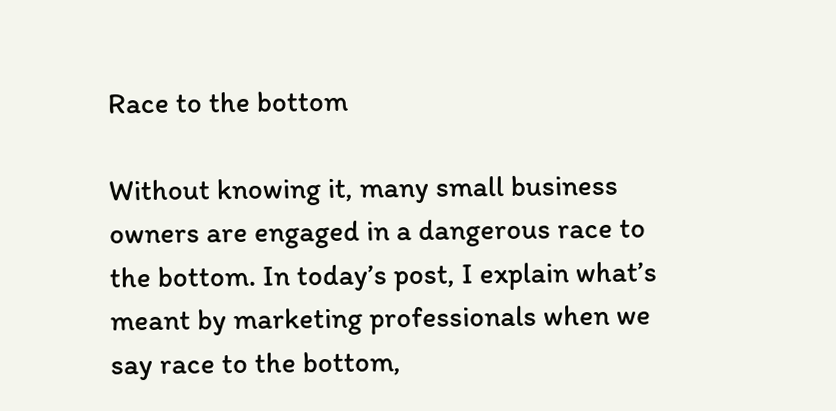Race to the bottom

Without knowing it, many small business owners are engaged in a dangerous race to the bottom. In today’s post, I explain what’s meant by marketing professionals when we say race to the bottom,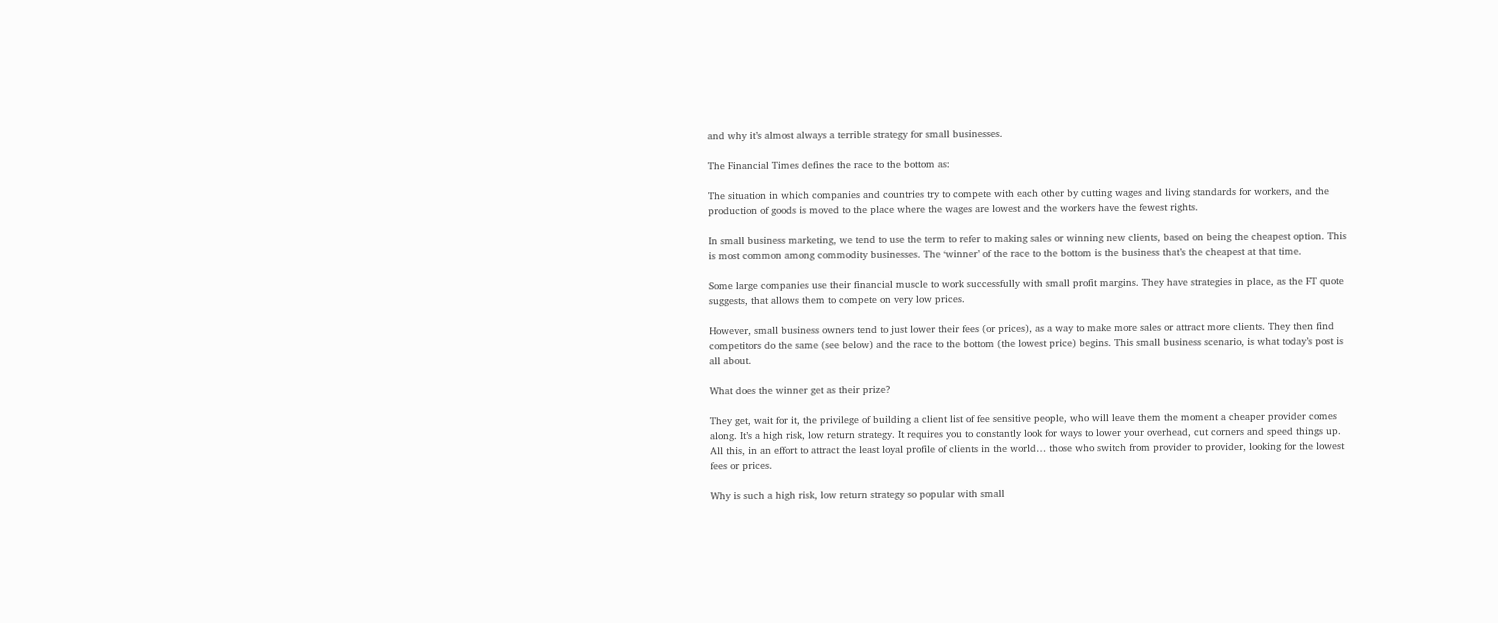and why it’s almost always a terrible strategy for small businesses.

The Financial Times defines the race to the bottom as:

The situation in which companies and countries try to compete with each other by cutting wages and living standards for workers, and the production of goods is moved to the place where the wages are lowest and the workers have the fewest rights.

In small business marketing, we tend to use the term to refer to making sales or winning new clients, based on being the cheapest option. This is most common among commodity businesses. The ‘winner’ of the race to the bottom is the business that’s the cheapest at that time.

Some large companies use their financial muscle to work successfully with small profit margins. They have strategies in place, as the FT quote suggests, that allows them to compete on very low prices.

However, small business owners tend to just lower their fees (or prices), as a way to make more sales or attract more clients. They then find competitors do the same (see below) and the race to the bottom (the lowest price) begins. This small business scenario, is what today’s post is all about.

What does the winner get as their prize?

They get, wait for it, the privilege of building a client list of fee sensitive people, who will leave them the moment a cheaper provider comes along. It’s a high risk, low return strategy. It requires you to constantly look for ways to lower your overhead, cut corners and speed things up. All this, in an effort to attract the least loyal profile of clients in the world… those who switch from provider to provider, looking for the lowest fees or prices.

Why is such a high risk, low return strategy so popular with small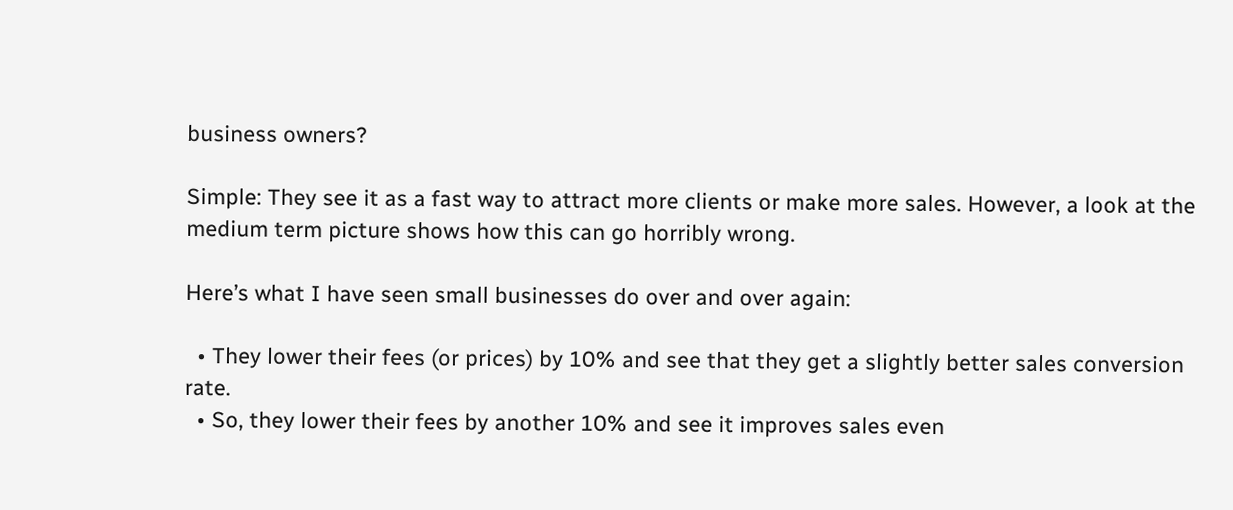business owners?

Simple: They see it as a fast way to attract more clients or make more sales. However, a look at the medium term picture shows how this can go horribly wrong.

Here’s what I have seen small businesses do over and over again:

  • They lower their fees (or prices) by 10% and see that they get a slightly better sales conversion rate.
  • So, they lower their fees by another 10% and see it improves sales even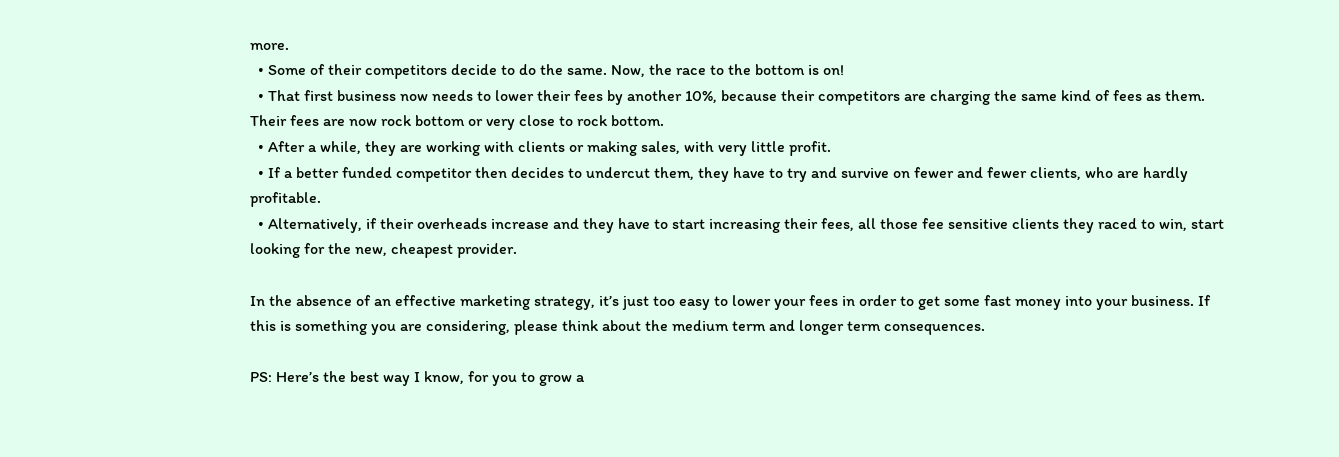more.
  • Some of their competitors decide to do the same. Now, the race to the bottom is on!
  • That first business now needs to lower their fees by another 10%, because their competitors are charging the same kind of fees as them. Their fees are now rock bottom or very close to rock bottom.
  • After a while, they are working with clients or making sales, with very little profit.
  • If a better funded competitor then decides to undercut them, they have to try and survive on fewer and fewer clients, who are hardly profitable.
  • Alternatively, if their overheads increase and they have to start increasing their fees, all those fee sensitive clients they raced to win, start looking for the new, cheapest provider.

In the absence of an effective marketing strategy, it’s just too easy to lower your fees in order to get some fast money into your business. If this is something you are considering, please think about the medium term and longer term consequences.

PS: Here’s the best way I know, for you to grow a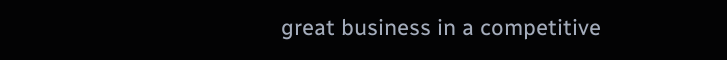great business in a competitive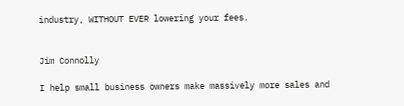industry, WITHOUT EVER lowering your fees.


Jim Connolly

I help small business owners make massively more sales and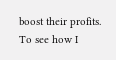boost their profits. To see how I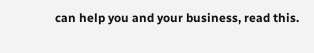can help you and your business, read this.